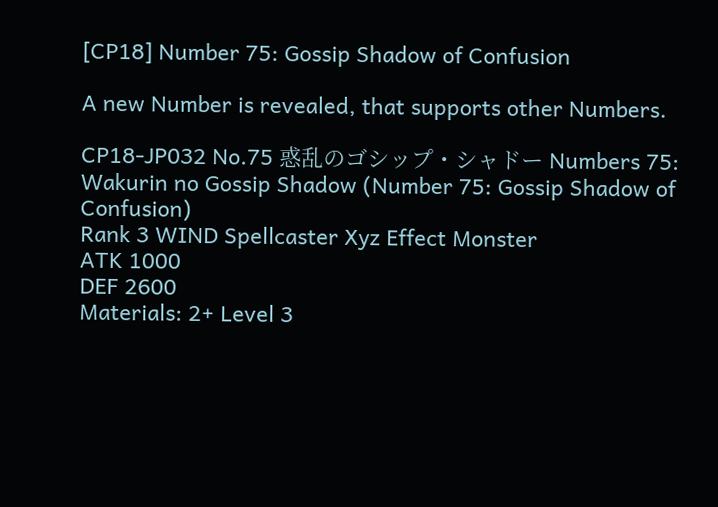[CP18] Number 75: Gossip Shadow of Confusion

A new Number is revealed, that supports other Numbers.

CP18-JP032 No.75 惑乱のゴシップ・シャドー Numbers 75: Wakurin no Gossip Shadow (Number 75: Gossip Shadow of Confusion)
Rank 3 WIND Spellcaster Xyz Effect Monster
ATK 1000
DEF 2600
Materials: 2+ Level 3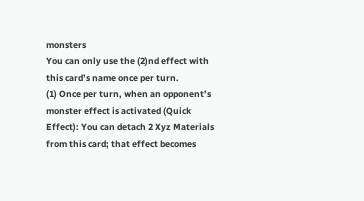monsters
You can only use the (2)nd effect with this card’s name once per turn.
(1) Once per turn, when an opponent’s monster effect is activated (Quick Effect): You can detach 2 Xyz Materials from this card; that effect becomes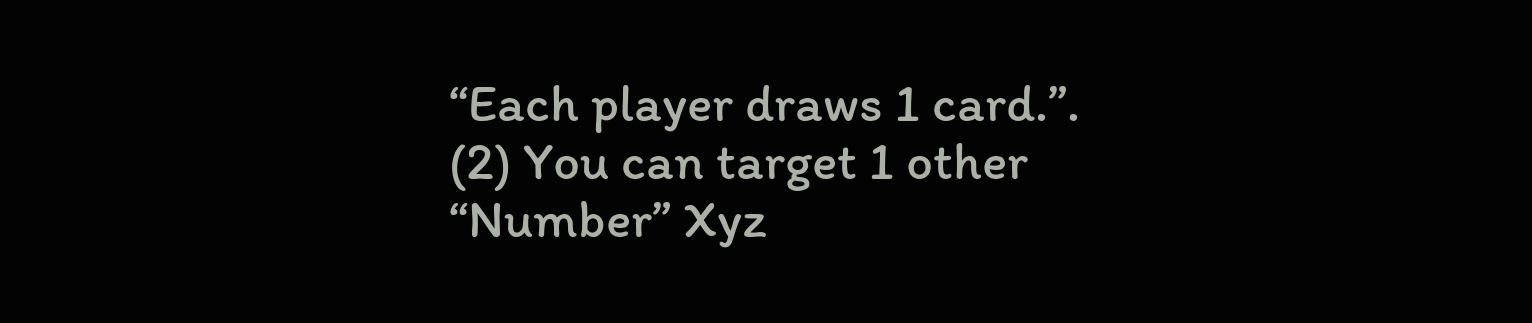“Each player draws 1 card.”.
(2) You can target 1 other “Number” Xyz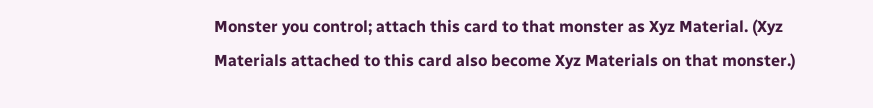Monster you control; attach this card to that monster as Xyz Material. (Xyz Materials attached to this card also become Xyz Materials on that monster.)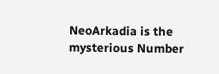NeoArkadia is the mysterious Number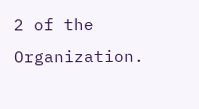2 of the Organization.